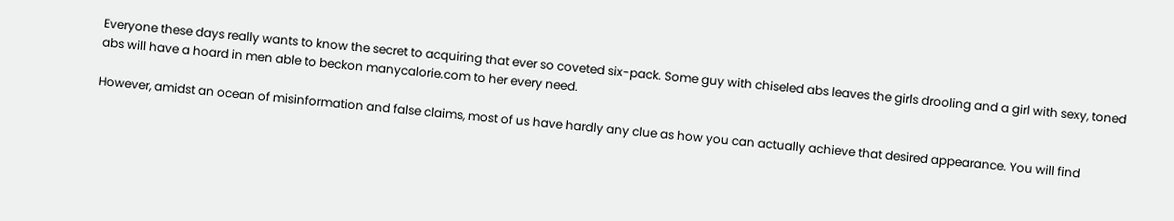Everyone these days really wants to know the secret to acquiring that ever so coveted six-pack. Some guy with chiseled abs leaves the girls drooling and a girl with sexy, toned abs will have a hoard in men able to beckon manycalorie.com to her every need.

However, amidst an ocean of misinformation and false claims, most of us have hardly any clue as how you can actually achieve that desired appearance. You will find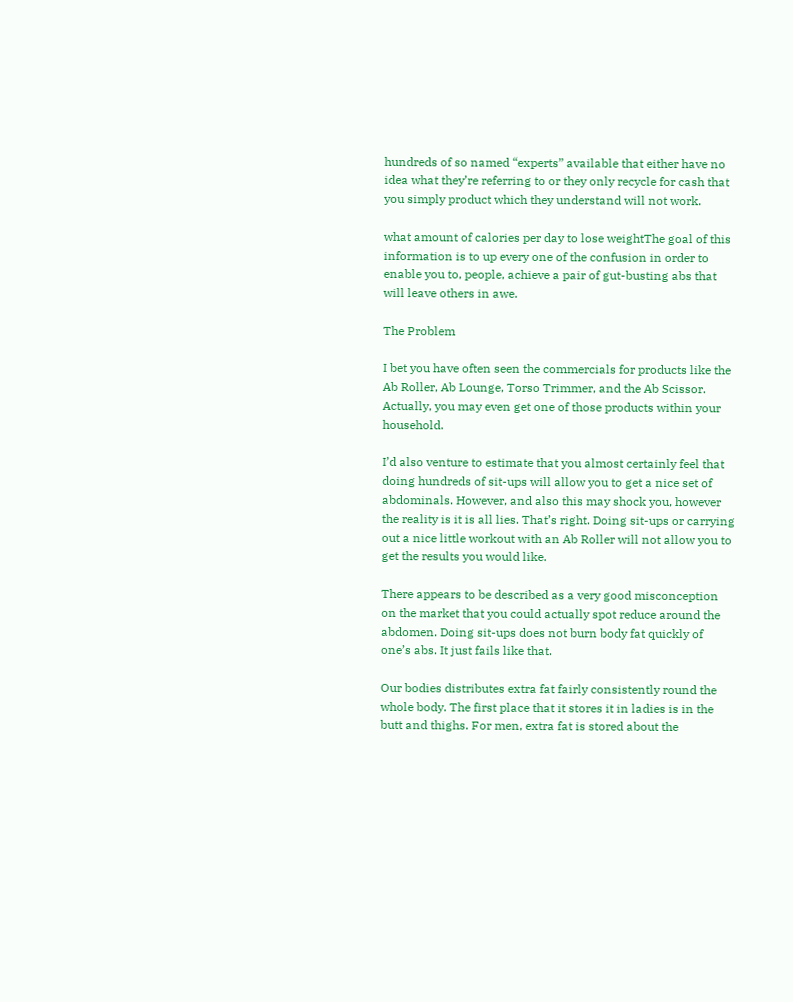hundreds of so named “experts” available that either have no idea what they’re referring to or they only recycle for cash that you simply product which they understand will not work.

what amount of calories per day to lose weightThe goal of this information is to up every one of the confusion in order to enable you to, people, achieve a pair of gut-busting abs that will leave others in awe.

The Problem

I bet you have often seen the commercials for products like the Ab Roller, Ab Lounge, Torso Trimmer, and the Ab Scissor. Actually, you may even get one of those products within your household.

I’d also venture to estimate that you almost certainly feel that doing hundreds of sit-ups will allow you to get a nice set of abdominals. However, and also this may shock you, however the reality is it is all lies. That’s right. Doing sit-ups or carrying out a nice little workout with an Ab Roller will not allow you to get the results you would like.

There appears to be described as a very good misconception on the market that you could actually spot reduce around the abdomen. Doing sit-ups does not burn body fat quickly of one’s abs. It just fails like that.

Our bodies distributes extra fat fairly consistently round the whole body. The first place that it stores it in ladies is in the butt and thighs. For men, extra fat is stored about the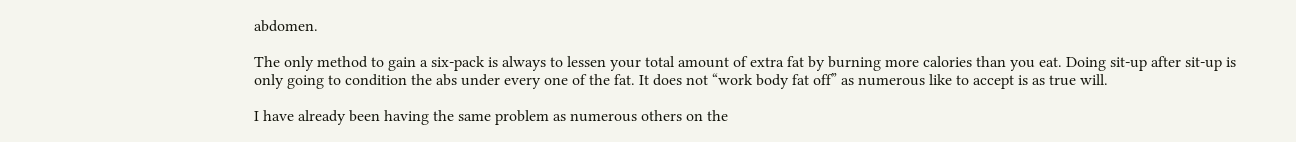abdomen.

The only method to gain a six-pack is always to lessen your total amount of extra fat by burning more calories than you eat. Doing sit-up after sit-up is only going to condition the abs under every one of the fat. It does not “work body fat off” as numerous like to accept is as true will.

I have already been having the same problem as numerous others on the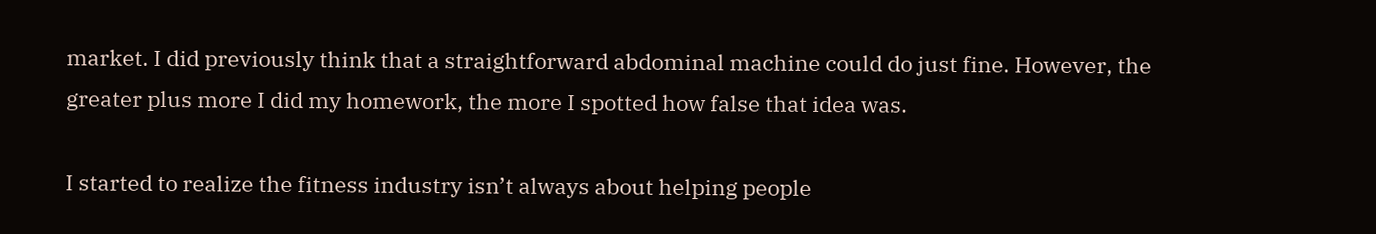market. I did previously think that a straightforward abdominal machine could do just fine. However, the greater plus more I did my homework, the more I spotted how false that idea was.

I started to realize the fitness industry isn’t always about helping people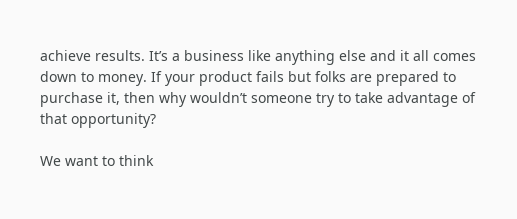achieve results. It’s a business like anything else and it all comes down to money. If your product fails but folks are prepared to purchase it, then why wouldn’t someone try to take advantage of that opportunity?

We want to think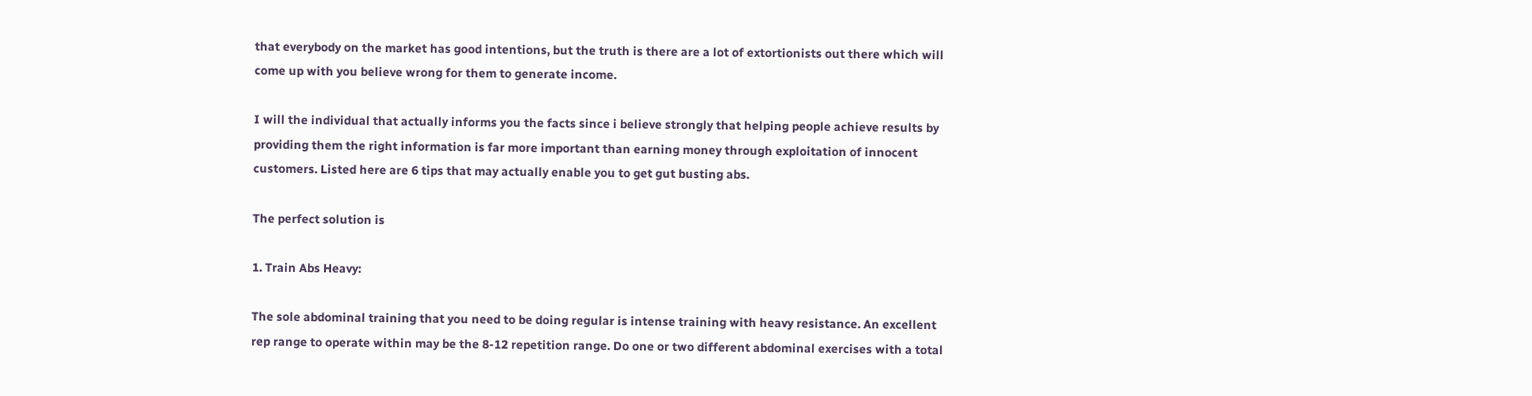that everybody on the market has good intentions, but the truth is there are a lot of extortionists out there which will come up with you believe wrong for them to generate income.

I will the individual that actually informs you the facts since i believe strongly that helping people achieve results by providing them the right information is far more important than earning money through exploitation of innocent customers. Listed here are 6 tips that may actually enable you to get gut busting abs.

The perfect solution is

1. Train Abs Heavy:

The sole abdominal training that you need to be doing regular is intense training with heavy resistance. An excellent rep range to operate within may be the 8-12 repetition range. Do one or two different abdominal exercises with a total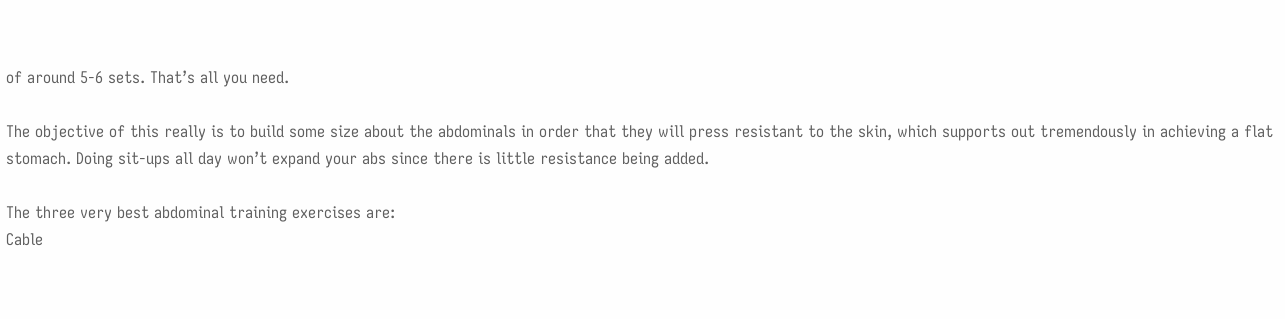of around 5-6 sets. That’s all you need.

The objective of this really is to build some size about the abdominals in order that they will press resistant to the skin, which supports out tremendously in achieving a flat stomach. Doing sit-ups all day won’t expand your abs since there is little resistance being added.

The three very best abdominal training exercises are:
Cable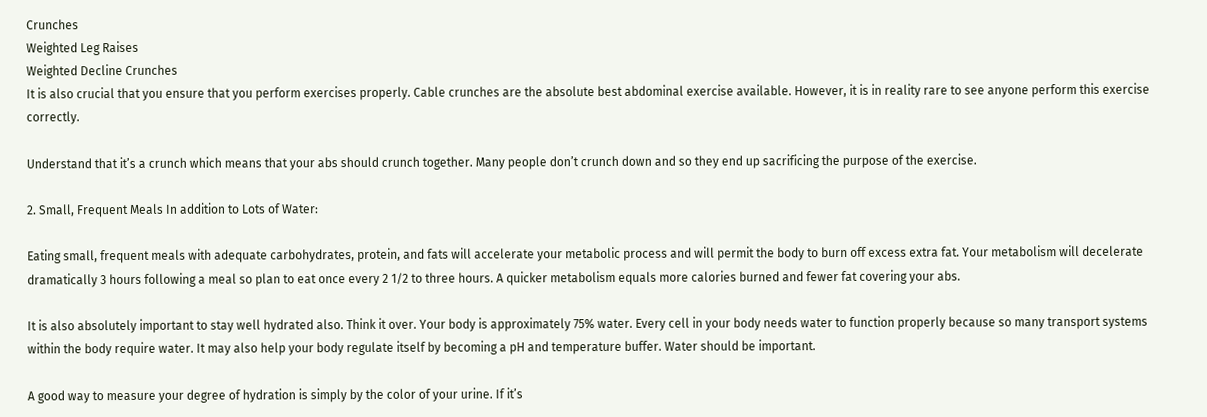Crunches
Weighted Leg Raises
Weighted Decline Crunches
It is also crucial that you ensure that you perform exercises properly. Cable crunches are the absolute best abdominal exercise available. However, it is in reality rare to see anyone perform this exercise correctly.

Understand that it’s a crunch which means that your abs should crunch together. Many people don’t crunch down and so they end up sacrificing the purpose of the exercise.

2. Small, Frequent Meals In addition to Lots of Water:

Eating small, frequent meals with adequate carbohydrates, protein, and fats will accelerate your metabolic process and will permit the body to burn off excess extra fat. Your metabolism will decelerate dramatically 3 hours following a meal so plan to eat once every 2 1/2 to three hours. A quicker metabolism equals more calories burned and fewer fat covering your abs.

It is also absolutely important to stay well hydrated also. Think it over. Your body is approximately 75% water. Every cell in your body needs water to function properly because so many transport systems within the body require water. It may also help your body regulate itself by becoming a pH and temperature buffer. Water should be important.

A good way to measure your degree of hydration is simply by the color of your urine. If it’s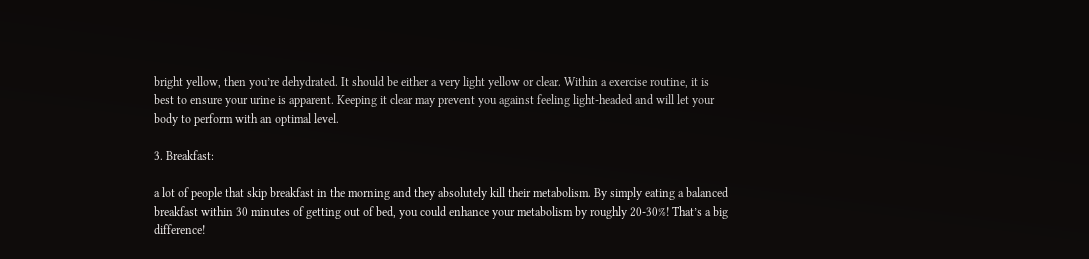bright yellow, then you’re dehydrated. It should be either a very light yellow or clear. Within a exercise routine, it is best to ensure your urine is apparent. Keeping it clear may prevent you against feeling light-headed and will let your body to perform with an optimal level.

3. Breakfast:

a lot of people that skip breakfast in the morning and they absolutely kill their metabolism. By simply eating a balanced breakfast within 30 minutes of getting out of bed, you could enhance your metabolism by roughly 20-30%! That’s a big difference!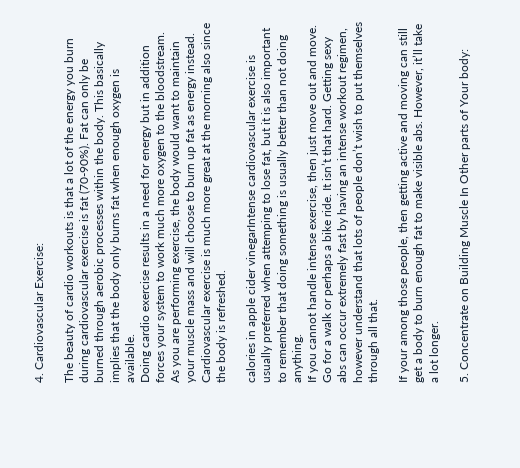4. Cardiovascular Exercise:

The beauty of cardio workouts is that a lot of the energy you burn during cardiovascular exercise is fat (70-90%). Fat can only be burned through aerobic processes within the body. This basically implies that the body only burns fat when enough oxygen is available.
Doing cardio exercise results in a need for energy but in addition forces your system to work much more oxygen to the bloodstream. As you are performing exercise, the body would want to maintain your muscle mass and will choose to burn up fat as energy instead. Cardiovascular exercise is much more great at the morning also since the body is refreshed.

calories in apple cider vinegarIntense cardiovascular exercise is usually preferred when attemping to lose fat, but it is also important to remember that doing something is usually better than not doing anything.
If you cannot handle intense exercise, then just move out and move. Go for a walk or perhaps a bike ride. It isn’t that hard. Getting sexy abs can occur extremely fast by having an intense workout regimen, however understand that lots of people don’t wish to put themselves through all that.

If your among those people, then getting active and moving can still get a body to burn enough fat to make visible abs. However, it’ll take a lot longer.

5. Concentrate on Building Muscle In Other parts of Your body: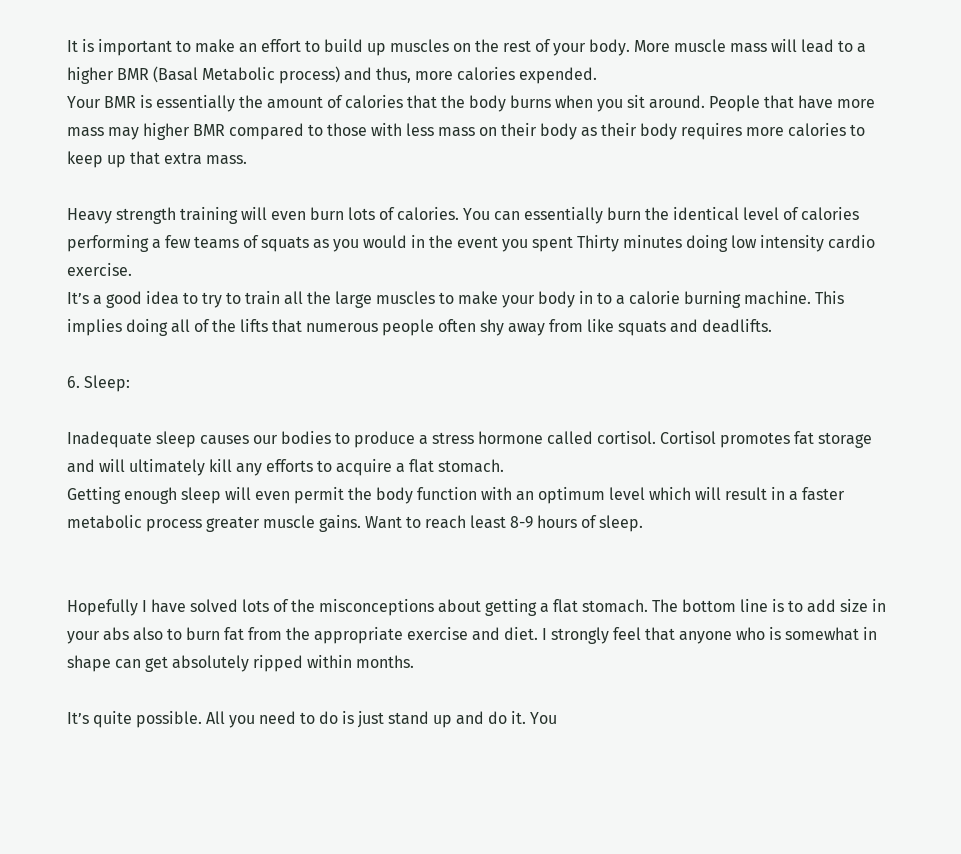It is important to make an effort to build up muscles on the rest of your body. More muscle mass will lead to a higher BMR (Basal Metabolic process) and thus, more calories expended.
Your BMR is essentially the amount of calories that the body burns when you sit around. People that have more mass may higher BMR compared to those with less mass on their body as their body requires more calories to keep up that extra mass.

Heavy strength training will even burn lots of calories. You can essentially burn the identical level of calories performing a few teams of squats as you would in the event you spent Thirty minutes doing low intensity cardio exercise.
It’s a good idea to try to train all the large muscles to make your body in to a calorie burning machine. This implies doing all of the lifts that numerous people often shy away from like squats and deadlifts.

6. Sleep:

Inadequate sleep causes our bodies to produce a stress hormone called cortisol. Cortisol promotes fat storage and will ultimately kill any efforts to acquire a flat stomach.
Getting enough sleep will even permit the body function with an optimum level which will result in a faster metabolic process greater muscle gains. Want to reach least 8-9 hours of sleep.


Hopefully I have solved lots of the misconceptions about getting a flat stomach. The bottom line is to add size in your abs also to burn fat from the appropriate exercise and diet. I strongly feel that anyone who is somewhat in shape can get absolutely ripped within months.

It’s quite possible. All you need to do is just stand up and do it. You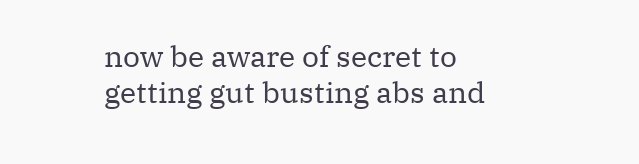now be aware of secret to getting gut busting abs and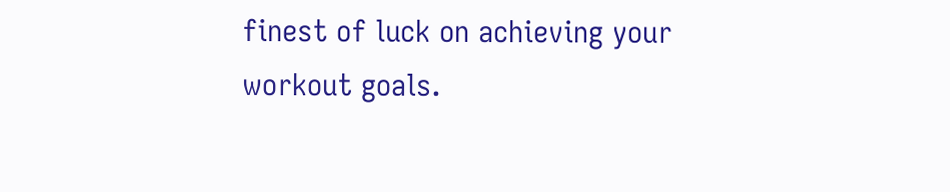finest of luck on achieving your workout goals.